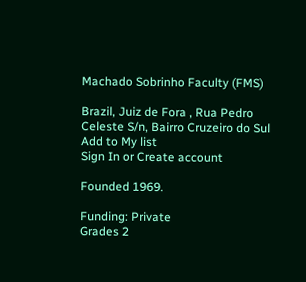Machado Sobrinho Faculty (FMS)

Brazil, Juiz de Fora , Rua Pedro Celeste S/n, Bairro Cruzeiro do Sul
Add to My list
Sign In or Create account

Founded 1969.

Funding: Private
Grades 2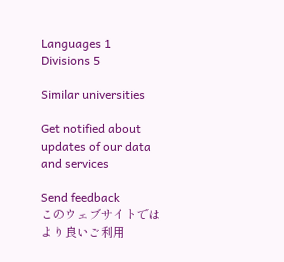Languages 1
Divisions 5

Similar universities

Get notified about updates of our data and services

Send feedback
このウェブサイトではより良いご利用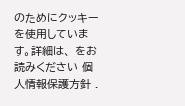のためにクッキーを使用しています。詳細は、 をお読みください 個人情報保護方針 .